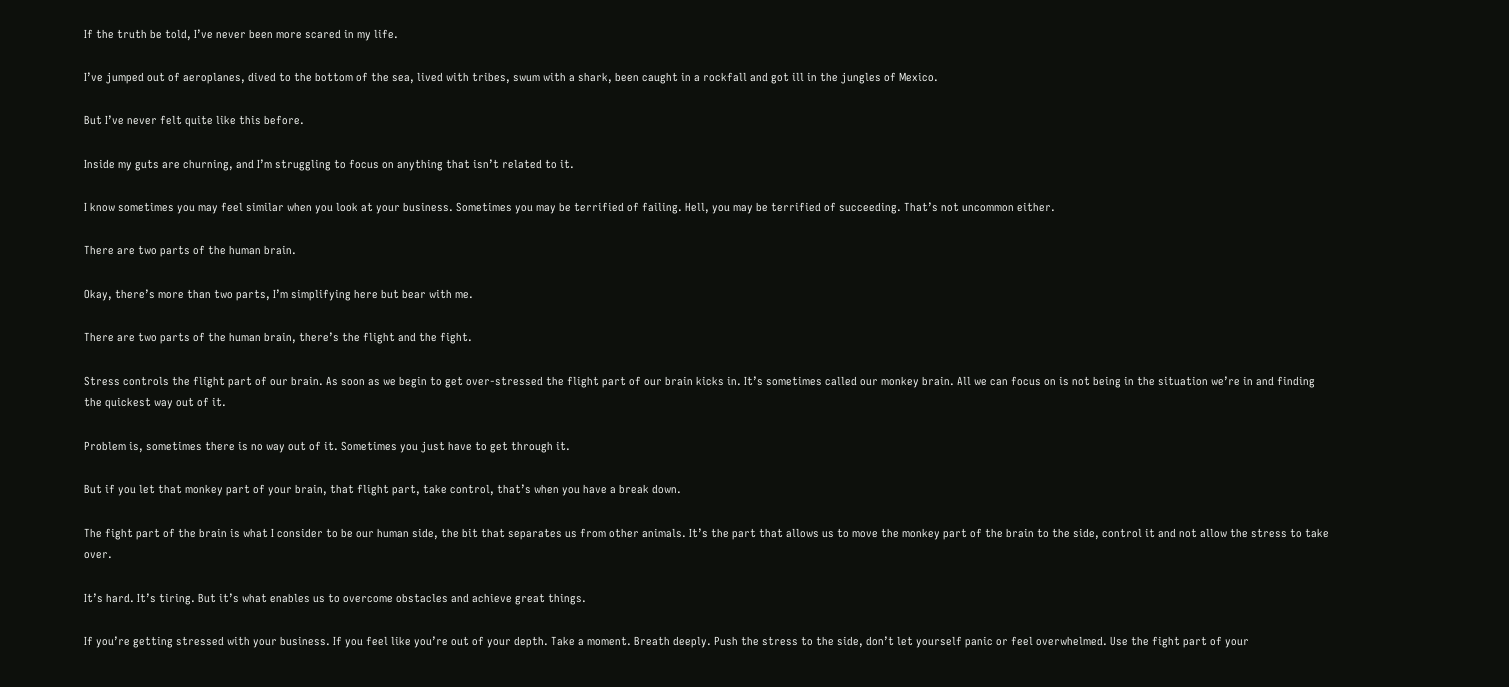If the truth be told, I’ve never been more scared in my life.

I’ve jumped out of aeroplanes, dived to the bottom of the sea, lived with tribes, swum with a shark, been caught in a rockfall and got ill in the jungles of Mexico.

But I’ve never felt quite like this before.

Inside my guts are churning, and I’m struggling to focus on anything that isn’t related to it.

I know sometimes you may feel similar when you look at your business. Sometimes you may be terrified of failing. Hell, you may be terrified of succeeding. That’s not uncommon either.

There are two parts of the human brain.

Okay, there’s more than two parts, I’m simplifying here but bear with me.

There are two parts of the human brain, there’s the flight and the fight.

Stress controls the flight part of our brain. As soon as we begin to get over-stressed the flight part of our brain kicks in. It’s sometimes called our monkey brain. All we can focus on is not being in the situation we’re in and finding the quickest way out of it.

Problem is, sometimes there is no way out of it. Sometimes you just have to get through it.

But if you let that monkey part of your brain, that flight part, take control, that’s when you have a break down.

The fight part of the brain is what I consider to be our human side, the bit that separates us from other animals. It’s the part that allows us to move the monkey part of the brain to the side, control it and not allow the stress to take over.

It’s hard. It’s tiring. But it’s what enables us to overcome obstacles and achieve great things.

If you’re getting stressed with your business. If you feel like you’re out of your depth. Take a moment. Breath deeply. Push the stress to the side, don’t let yourself panic or feel overwhelmed. Use the fight part of your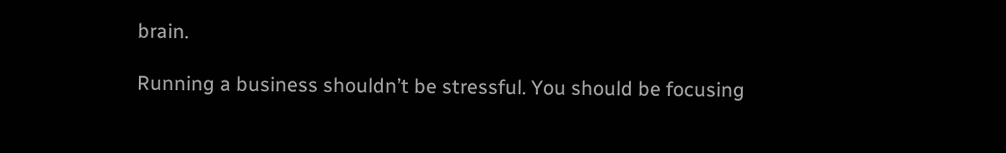brain.

Running a business shouldn’t be stressful. You should be focusing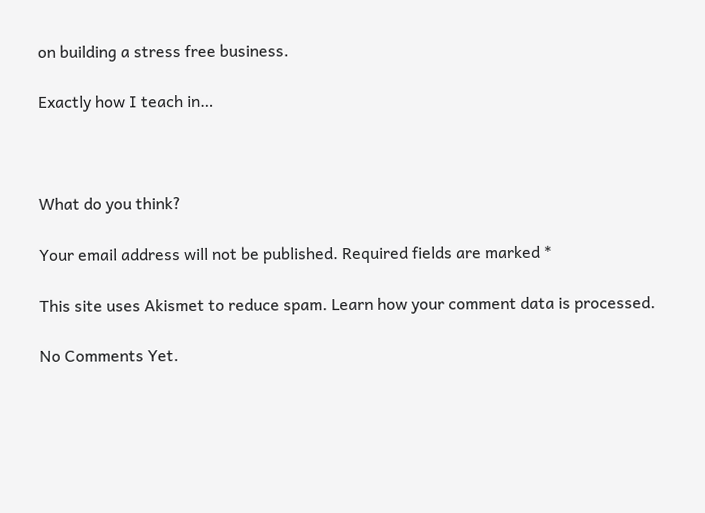on building a stress free business.

Exactly how I teach in…



What do you think?

Your email address will not be published. Required fields are marked *

This site uses Akismet to reduce spam. Learn how your comment data is processed.

No Comments Yet.